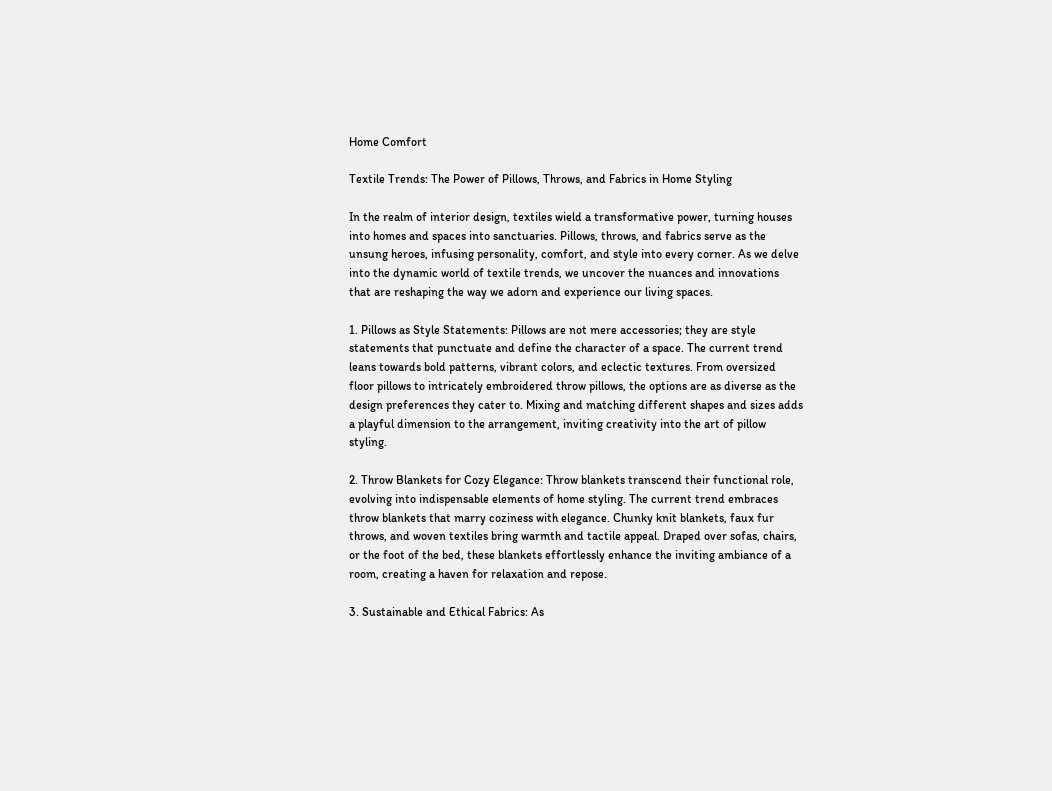Home Comfort

Textile Trends: The Power of Pillows, Throws, and Fabrics in Home Styling

In the realm of interior design, textiles wield a transformative power, turning houses into homes and spaces into sanctuaries. Pillows, throws, and fabrics serve as the unsung heroes, infusing personality, comfort, and style into every corner. As we delve into the dynamic world of textile trends, we uncover the nuances and innovations that are reshaping the way we adorn and experience our living spaces.

1. Pillows as Style Statements: Pillows are not mere accessories; they are style statements that punctuate and define the character of a space. The current trend leans towards bold patterns, vibrant colors, and eclectic textures. From oversized floor pillows to intricately embroidered throw pillows, the options are as diverse as the design preferences they cater to. Mixing and matching different shapes and sizes adds a playful dimension to the arrangement, inviting creativity into the art of pillow styling.

2. Throw Blankets for Cozy Elegance: Throw blankets transcend their functional role, evolving into indispensable elements of home styling. The current trend embraces throw blankets that marry coziness with elegance. Chunky knit blankets, faux fur throws, and woven textiles bring warmth and tactile appeal. Draped over sofas, chairs, or the foot of the bed, these blankets effortlessly enhance the inviting ambiance of a room, creating a haven for relaxation and repose.

3. Sustainable and Ethical Fabrics: As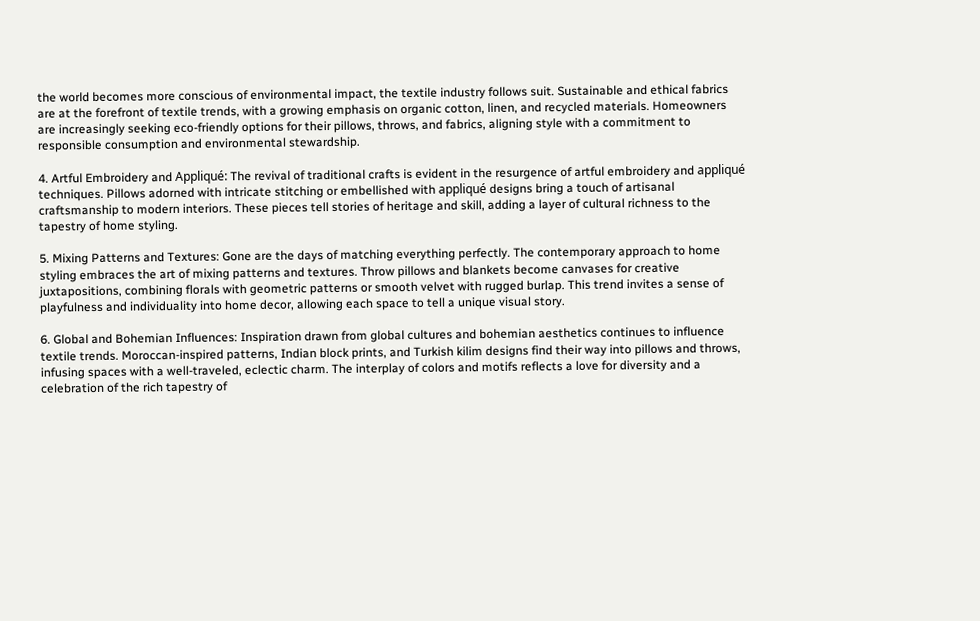the world becomes more conscious of environmental impact, the textile industry follows suit. Sustainable and ethical fabrics are at the forefront of textile trends, with a growing emphasis on organic cotton, linen, and recycled materials. Homeowners are increasingly seeking eco-friendly options for their pillows, throws, and fabrics, aligning style with a commitment to responsible consumption and environmental stewardship.

4. Artful Embroidery and Appliqué: The revival of traditional crafts is evident in the resurgence of artful embroidery and appliqué techniques. Pillows adorned with intricate stitching or embellished with appliqué designs bring a touch of artisanal craftsmanship to modern interiors. These pieces tell stories of heritage and skill, adding a layer of cultural richness to the tapestry of home styling.

5. Mixing Patterns and Textures: Gone are the days of matching everything perfectly. The contemporary approach to home styling embraces the art of mixing patterns and textures. Throw pillows and blankets become canvases for creative juxtapositions, combining florals with geometric patterns or smooth velvet with rugged burlap. This trend invites a sense of playfulness and individuality into home decor, allowing each space to tell a unique visual story.

6. Global and Bohemian Influences: Inspiration drawn from global cultures and bohemian aesthetics continues to influence textile trends. Moroccan-inspired patterns, Indian block prints, and Turkish kilim designs find their way into pillows and throws, infusing spaces with a well-traveled, eclectic charm. The interplay of colors and motifs reflects a love for diversity and a celebration of the rich tapestry of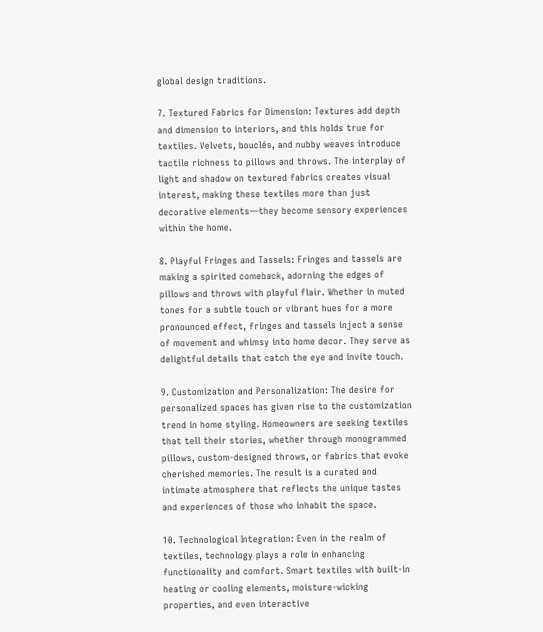global design traditions.

7. Textured Fabrics for Dimension: Textures add depth and dimension to interiors, and this holds true for textiles. Velvets, bouclés, and nubby weaves introduce tactile richness to pillows and throws. The interplay of light and shadow on textured fabrics creates visual interest, making these textiles more than just decorative elements—they become sensory experiences within the home.

8. Playful Fringes and Tassels: Fringes and tassels are making a spirited comeback, adorning the edges of pillows and throws with playful flair. Whether in muted tones for a subtle touch or vibrant hues for a more pronounced effect, fringes and tassels inject a sense of movement and whimsy into home decor. They serve as delightful details that catch the eye and invite touch.

9. Customization and Personalization: The desire for personalized spaces has given rise to the customization trend in home styling. Homeowners are seeking textiles that tell their stories, whether through monogrammed pillows, custom-designed throws, or fabrics that evoke cherished memories. The result is a curated and intimate atmosphere that reflects the unique tastes and experiences of those who inhabit the space.

10. Technological Integration: Even in the realm of textiles, technology plays a role in enhancing functionality and comfort. Smart textiles with built-in heating or cooling elements, moisture-wicking properties, and even interactive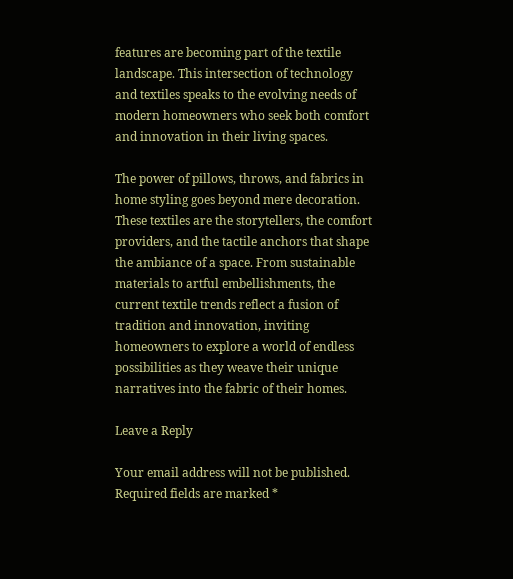features are becoming part of the textile landscape. This intersection of technology and textiles speaks to the evolving needs of modern homeowners who seek both comfort and innovation in their living spaces.

The power of pillows, throws, and fabrics in home styling goes beyond mere decoration. These textiles are the storytellers, the comfort providers, and the tactile anchors that shape the ambiance of a space. From sustainable materials to artful embellishments, the current textile trends reflect a fusion of tradition and innovation, inviting homeowners to explore a world of endless possibilities as they weave their unique narratives into the fabric of their homes.

Leave a Reply

Your email address will not be published. Required fields are marked *